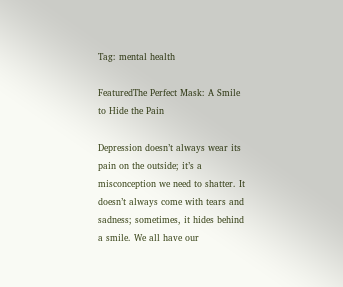Tag: mental health

FeaturedThe Perfect Mask: A Smile to Hide the Pain

Depression doesn’t always wear its pain on the outside; it’s a misconception we need to shatter. It doesn’t always come with tears and sadness; sometimes, it hides behind a smile. We all have our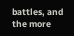battles, and the more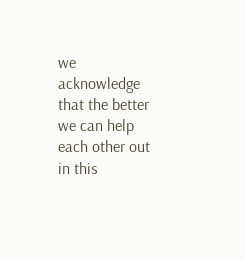we acknowledge that the better we can help each other out in this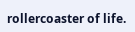rollercoaster of life.